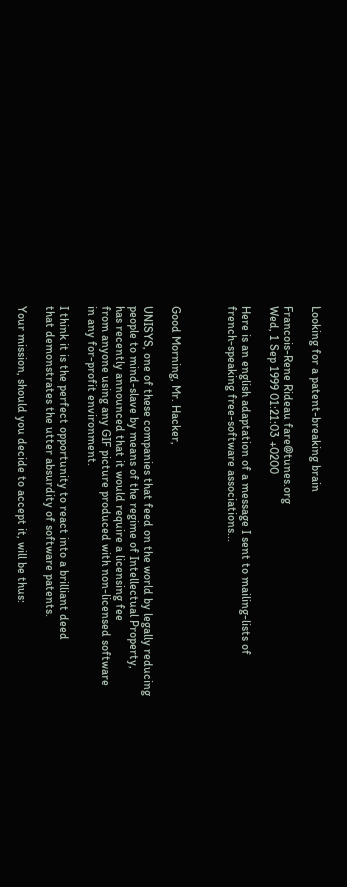Looking for a patent-breaking brain

Francois-Rene Rideau fare@tunes.org
Wed, 1 Sep 1999 01:21:03 +0200

Here is an english adaptation of a message I sent to mailing-lists of
french-speaking free-software associations...



Good Morning, Mr. Hacker,

UNISYS, one of these companies that feed on the world by legally reducing
people to mind-slave by means of the regime of Intellectual Property,
has recently announced that it would require a licensing fee
from anyone using any GIF picture produced with non-licensed software
in any for-profit environment.

I think it is the perfect opportunity to react into a brilliant deed
that demonstrates the utter absurdity of software patents.

Your mission, should you decide to accept it, will be thus: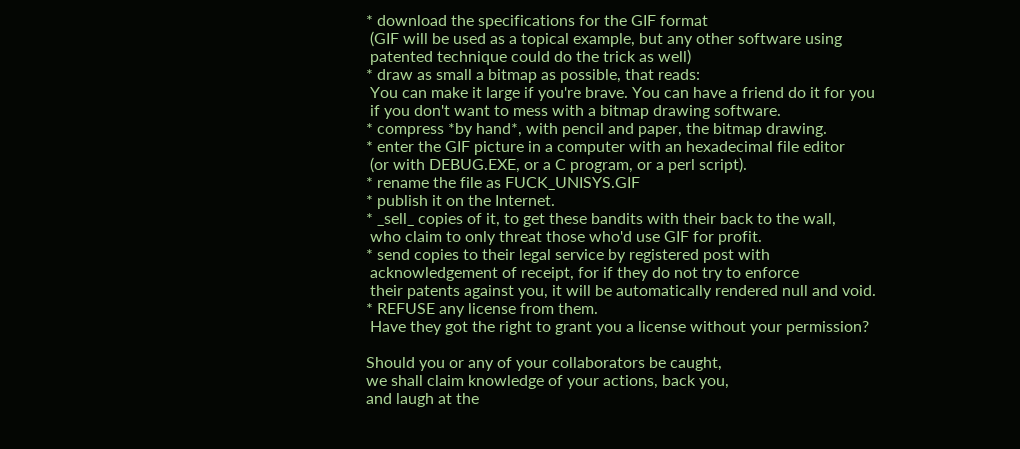* download the specifications for the GIF format
 (GIF will be used as a topical example, but any other software using
 patented technique could do the trick as well)
* draw as small a bitmap as possible, that reads:
 You can make it large if you're brave. You can have a friend do it for you
 if you don't want to mess with a bitmap drawing software.
* compress *by hand*, with pencil and paper, the bitmap drawing.
* enter the GIF picture in a computer with an hexadecimal file editor
 (or with DEBUG.EXE, or a C program, or a perl script).
* rename the file as FUCK_UNISYS.GIF
* publish it on the Internet.
* _sell_ copies of it, to get these bandits with their back to the wall,
 who claim to only threat those who'd use GIF for profit.
* send copies to their legal service by registered post with
 acknowledgement of receipt, for if they do not try to enforce
 their patents against you, it will be automatically rendered null and void.
* REFUSE any license from them.
 Have they got the right to grant you a license without your permission?

Should you or any of your collaborators be caught,
we shall claim knowledge of your actions, back you,
and laugh at the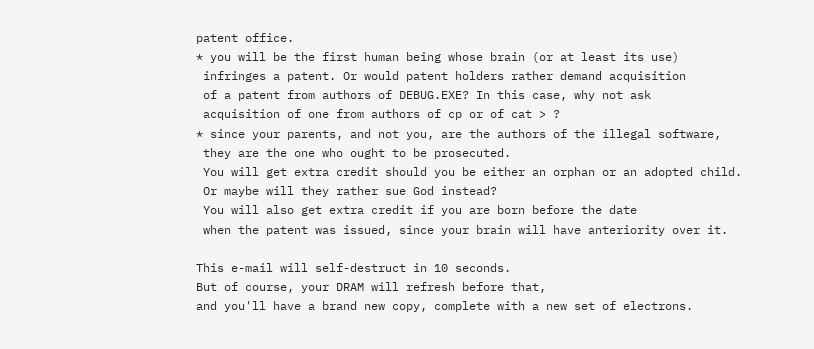patent office.
* you will be the first human being whose brain (or at least its use)
 infringes a patent. Or would patent holders rather demand acquisition
 of a patent from authors of DEBUG.EXE? In this case, why not ask
 acquisition of one from authors of cp or of cat > ?
* since your parents, and not you, are the authors of the illegal software,
 they are the one who ought to be prosecuted.
 You will get extra credit should you be either an orphan or an adopted child.
 Or maybe will they rather sue God instead?
 You will also get extra credit if you are born before the date
 when the patent was issued, since your brain will have anteriority over it.

This e-mail will self-destruct in 10 seconds.
But of course, your DRAM will refresh before that,
and you'll have a brand new copy, complete with a new set of electrons.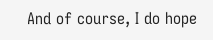And of course, I do hope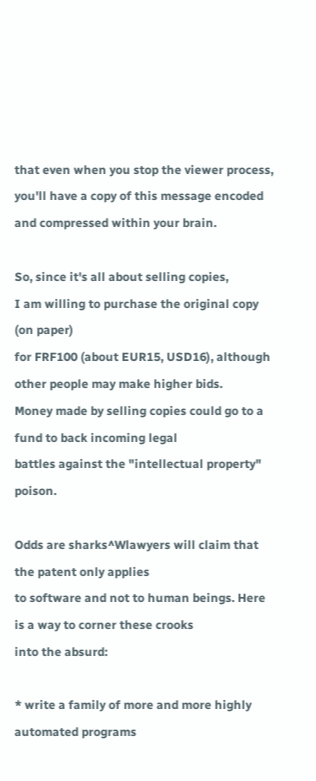that even when you stop the viewer process,
you'll have a copy of this message encoded and compressed within your brain.

So, since it's all about selling copies,
I am willing to purchase the original copy (on paper)
for FRF100 (about EUR15, USD16), although other people may make higher bids.
Money made by selling copies could go to a fund to back incoming legal
battles against the "intellectual property" poison.

Odds are sharks^Wlawyers will claim that the patent only applies
to software and not to human beings. Here is a way to corner these crooks
into the absurd:

* write a family of more and more highly automated programs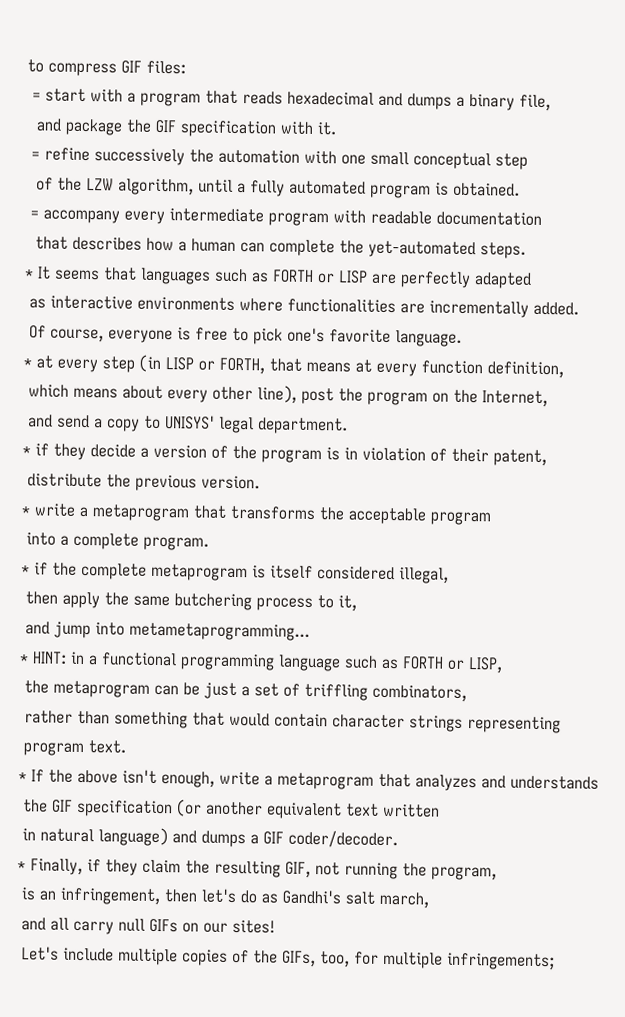to compress GIF files:
 = start with a program that reads hexadecimal and dumps a binary file,
  and package the GIF specification with it.
 = refine successively the automation with one small conceptual step
  of the LZW algorithm, until a fully automated program is obtained.
 = accompany every intermediate program with readable documentation
  that describes how a human can complete the yet-automated steps.
* It seems that languages such as FORTH or LISP are perfectly adapted
 as interactive environments where functionalities are incrementally added.
 Of course, everyone is free to pick one's favorite language.
* at every step (in LISP or FORTH, that means at every function definition,
 which means about every other line), post the program on the Internet,
 and send a copy to UNISYS' legal department.
* if they decide a version of the program is in violation of their patent,
 distribute the previous version.
* write a metaprogram that transforms the acceptable program
 into a complete program.
* if the complete metaprogram is itself considered illegal,
 then apply the same butchering process to it,
 and jump into metametaprogramming...
* HINT: in a functional programming language such as FORTH or LISP,
 the metaprogram can be just a set of triffling combinators,
 rather than something that would contain character strings representing
 program text.
* If the above isn't enough, write a metaprogram that analyzes and understands
 the GIF specification (or another equivalent text written
 in natural language) and dumps a GIF coder/decoder.
* Finally, if they claim the resulting GIF, not running the program,
 is an infringement, then let's do as Gandhi's salt march,
 and all carry null GIFs on our sites!
 Let's include multiple copies of the GIFs, too, for multiple infringements;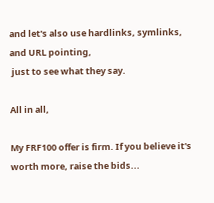and let's also use hardlinks, symlinks, and URL pointing,
 just to see what they say.

All in all,

My FRF100 offer is firm. If you believe it's worth more, raise the bids...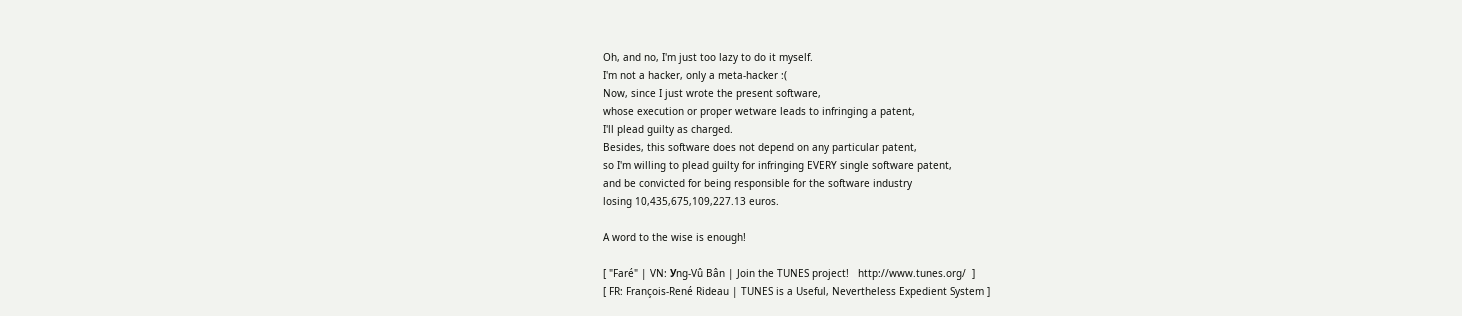Oh, and no, I'm just too lazy to do it myself.
I'm not a hacker, only a meta-hacker :(
Now, since I just wrote the present software,
whose execution or proper wetware leads to infringing a patent,
I'll plead guilty as charged.
Besides, this software does not depend on any particular patent,
so I'm willing to plead guilty for infringing EVERY single software patent,
and be convicted for being responsible for the software industry
losing 10,435,675,109,227.13 euros.

A word to the wise is enough!

[ "Faré" | VN: Уng-Vû Bân | Join the TUNES project!   http://www.tunes.org/  ]
[ FR: François-René Rideau | TUNES is a Useful, Nevertheless Expedient System ]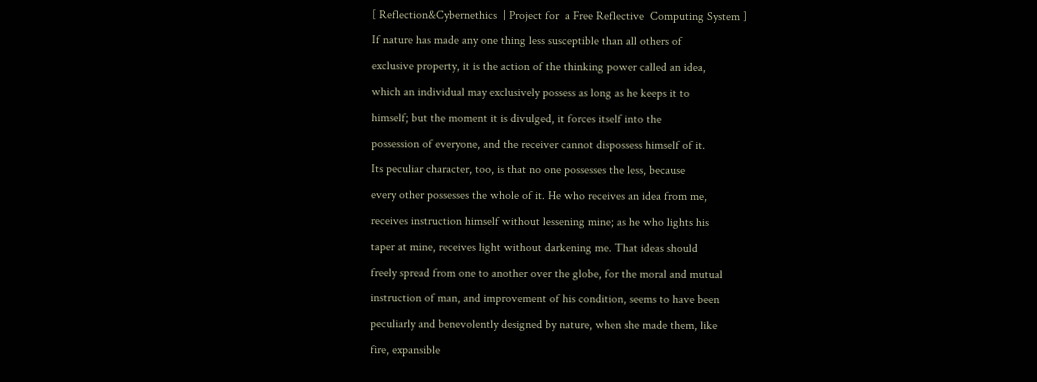[ Reflection&Cybernethics  | Project for  a Free Reflective  Computing System ]
If nature has made any one thing less susceptible than all others of
exclusive property, it is the action of the thinking power called an idea,
which an individual may exclusively possess as long as he keeps it to
himself; but the moment it is divulged, it forces itself into the
possession of everyone, and the receiver cannot dispossess himself of it.
Its peculiar character, too, is that no one possesses the less, because
every other possesses the whole of it. He who receives an idea from me,
receives instruction himself without lessening mine; as he who lights his
taper at mine, receives light without darkening me. That ideas should
freely spread from one to another over the globe, for the moral and mutual
instruction of man, and improvement of his condition, seems to have been
peculiarly and benevolently designed by nature, when she made them, like
fire, expansible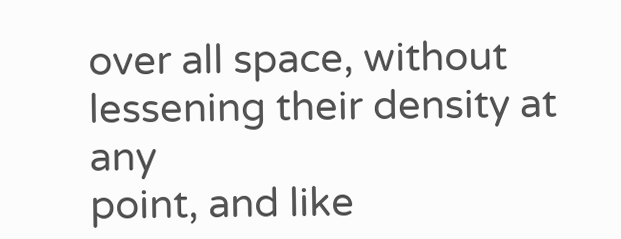over all space, without lessening their density at any
point, and like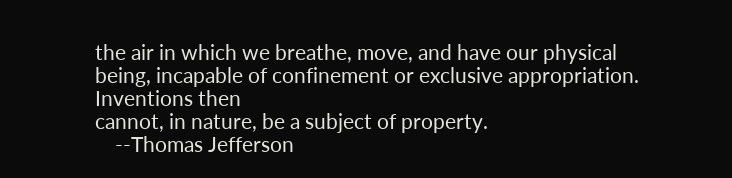the air in which we breathe, move, and have our physical
being, incapable of confinement or exclusive appropriation. Inventions then
cannot, in nature, be a subject of property.
    --Thomas Jefferson